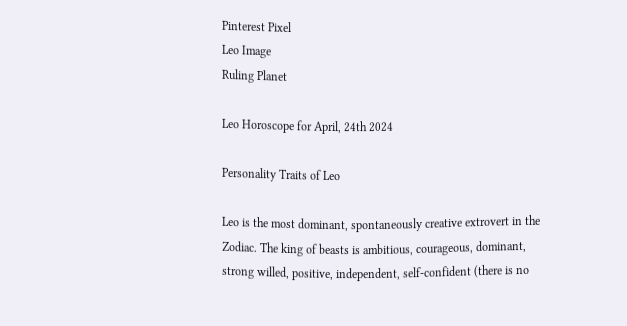Pinterest Pixel
Leo Image
Ruling Planet

Leo Horoscope for April, 24th 2024

Personality Traits of Leo

Leo is the most dominant, spontaneously creative extrovert in the Zodiac. The king of beasts is ambitious, courageous, dominant, strong willed, positive, independent, self-confident (there is no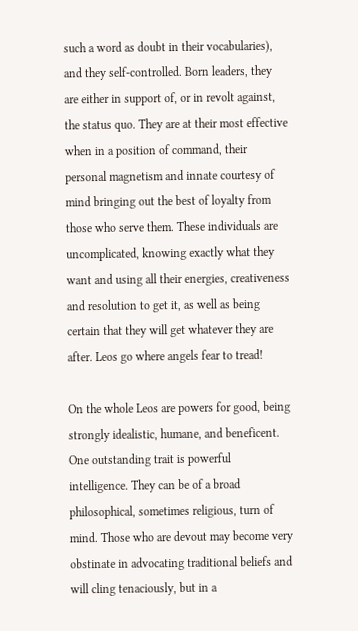such a word as doubt in their vocabularies), and they self-controlled. Born leaders, they are either in support of, or in revolt against, the status quo. They are at their most effective when in a position of command, their personal magnetism and innate courtesy of mind bringing out the best of loyalty from those who serve them. These individuals are uncomplicated, knowing exactly what they want and using all their energies, creativeness and resolution to get it, as well as being certain that they will get whatever they are after. Leos go where angels fear to tread!

On the whole Leos are powers for good, being strongly idealistic, humane, and beneficent. One outstanding trait is powerful intelligence. They can be of a broad philosophical, sometimes religious, turn of mind. Those who are devout may become very obstinate in advocating traditional beliefs and will cling tenaciously, but in a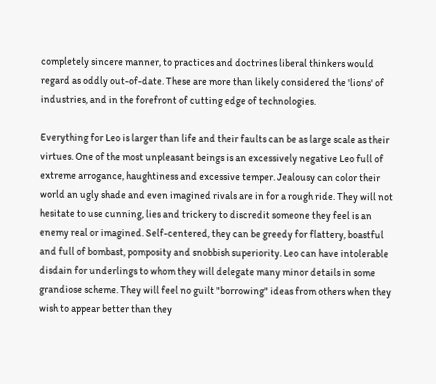completely sincere manner, to practices and doctrines liberal thinkers would regard as oddly out-of-date. These are more than likely considered the 'lions' of industries, and in the forefront of cutting edge of technologies.

Everything for Leo is larger than life and their faults can be as large scale as their virtues. One of the most unpleasant beings is an excessively negative Leo full of extreme arrogance, haughtiness and excessive temper. Jealousy can color their world an ugly shade and even imagined rivals are in for a rough ride. They will not hesitate to use cunning, lies and trickery to discredit someone they feel is an enemy real or imagined. Self-centered, they can be greedy for flattery, boastful and full of bombast, pomposity and snobbish superiority. Leo can have intolerable disdain for underlings to whom they will delegate many minor details in some grandiose scheme. They will feel no guilt "borrowing" ideas from others when they wish to appear better than they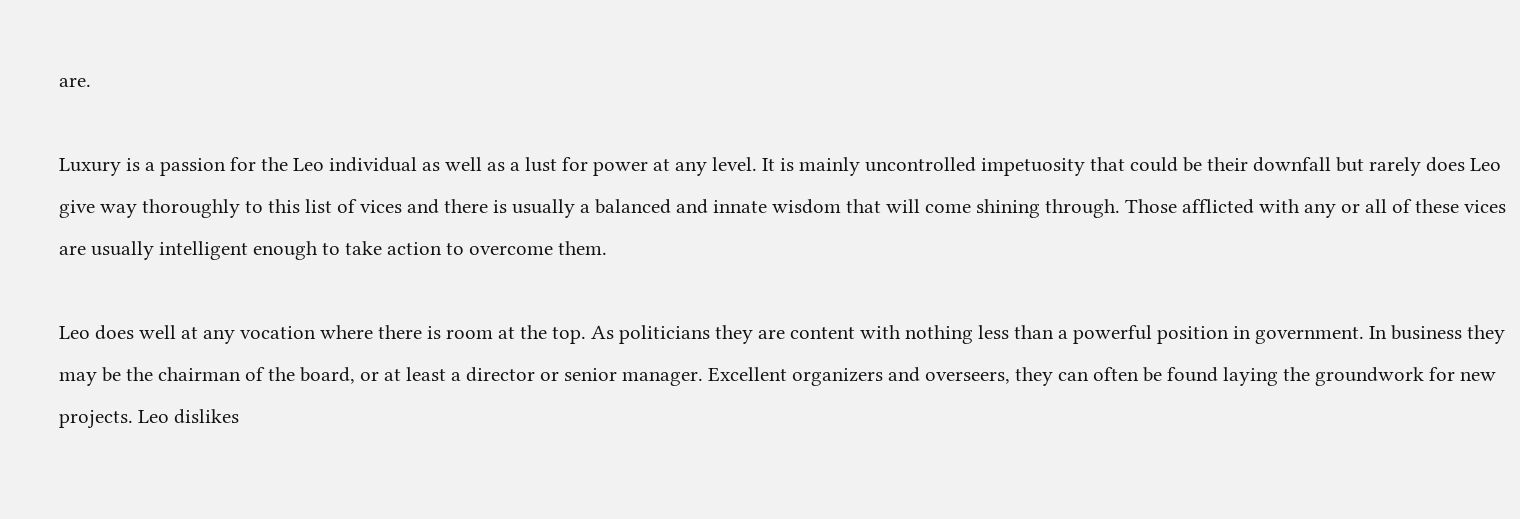are.

Luxury is a passion for the Leo individual as well as a lust for power at any level. It is mainly uncontrolled impetuosity that could be their downfall but rarely does Leo give way thoroughly to this list of vices and there is usually a balanced and innate wisdom that will come shining through. Those afflicted with any or all of these vices are usually intelligent enough to take action to overcome them.

Leo does well at any vocation where there is room at the top. As politicians they are content with nothing less than a powerful position in government. In business they may be the chairman of the board, or at least a director or senior manager. Excellent organizers and overseers, they can often be found laying the groundwork for new projects. Leo dislikes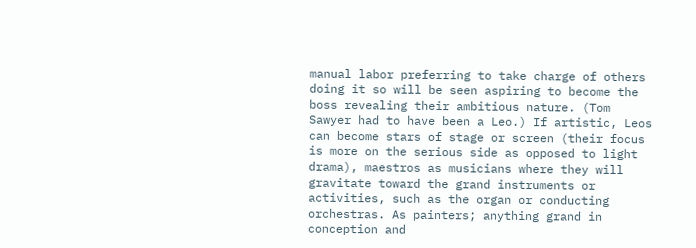manual labor preferring to take charge of others doing it so will be seen aspiring to become the boss revealing their ambitious nature. (Tom Sawyer had to have been a Leo.) If artistic, Leos can become stars of stage or screen (their focus is more on the serious side as opposed to light drama), maestros as musicians where they will gravitate toward the grand instruments or activities, such as the organ or conducting orchestras. As painters; anything grand in conception and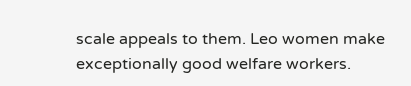scale appeals to them. Leo women make exceptionally good welfare workers.